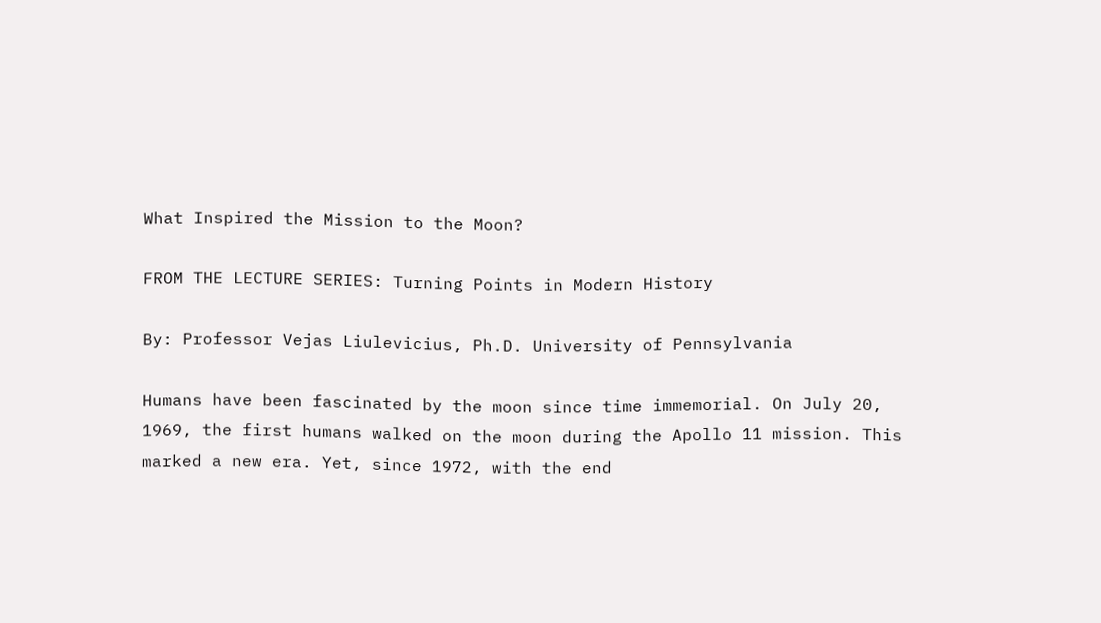What Inspired the Mission to the Moon?

FROM THE LECTURE SERIES: Turning Points in Modern History

By: Professor Vejas Liulevicius, Ph.D. University of Pennsylvania

Humans have been fascinated by the moon since time immemorial. On July 20, 1969, the first humans walked on the moon during the Apollo 11 mission. This marked a new era. Yet, since 1972, with the end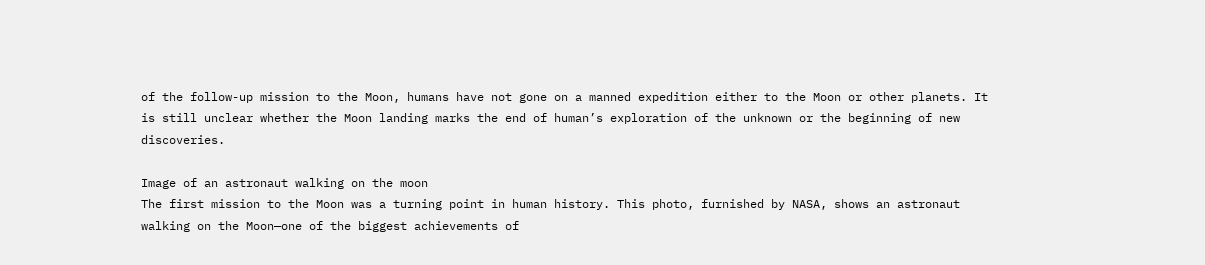of the follow-up mission to the Moon, humans have not gone on a manned expedition either to the Moon or other planets. It is still unclear whether the Moon landing marks the end of human’s exploration of the unknown or the beginning of new discoveries.

Image of an astronaut walking on the moon
The first mission to the Moon was a turning point in human history. This photo, furnished by NASA, shows an astronaut walking on the Moon—one of the biggest achievements of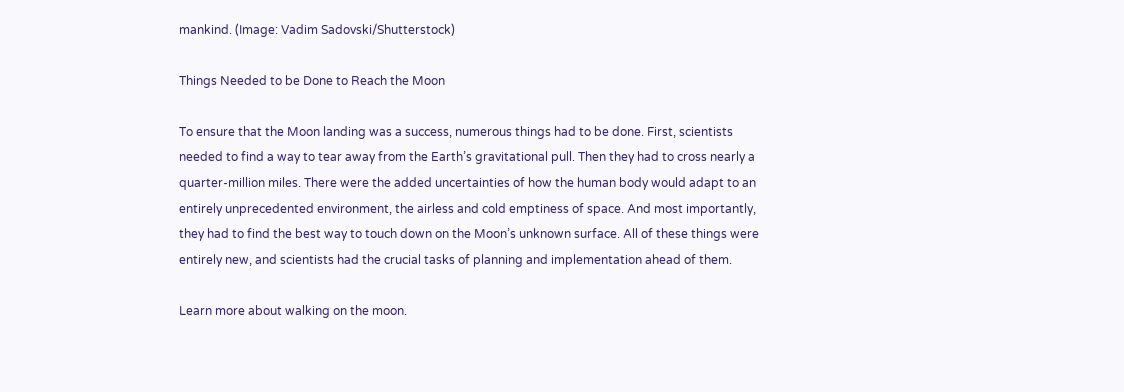mankind. (Image: Vadim Sadovski/Shutterstock)

Things Needed to be Done to Reach the Moon

To ensure that the Moon landing was a success, numerous things had to be done. First, scientists needed to find a way to tear away from the Earth’s gravitational pull. Then they had to cross nearly a quarter-million miles. There were the added uncertainties of how the human body would adapt to an entirely unprecedented environment, the airless and cold emptiness of space. And most importantly, they had to find the best way to touch down on the Moon’s unknown surface. All of these things were entirely new, and scientists had the crucial tasks of planning and implementation ahead of them.

Learn more about walking on the moon.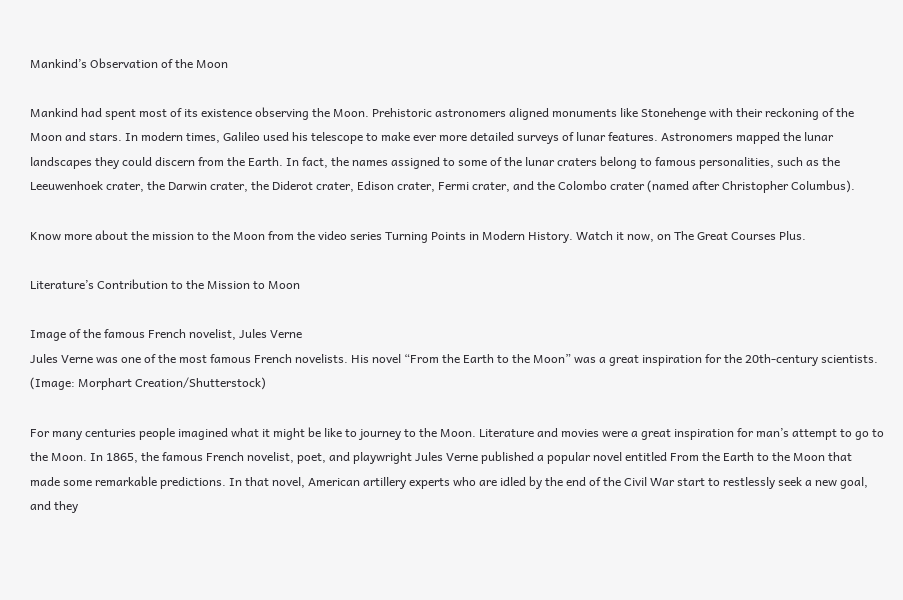Mankind’s Observation of the Moon

Mankind had spent most of its existence observing the Moon. Prehistoric astronomers aligned monuments like Stonehenge with their reckoning of the Moon and stars. In modern times, Galileo used his telescope to make ever more detailed surveys of lunar features. Astronomers mapped the lunar landscapes they could discern from the Earth. In fact, the names assigned to some of the lunar craters belong to famous personalities, such as the Leeuwenhoek crater, the Darwin crater, the Diderot crater, Edison crater, Fermi crater, and the Colombo crater (named after Christopher Columbus).

Know more about the mission to the Moon from the video series Turning Points in Modern History. Watch it now, on The Great Courses Plus.

Literature’s Contribution to the Mission to Moon

Image of the famous French novelist, Jules Verne
Jules Verne was one of the most famous French novelists. His novel “From the Earth to the Moon” was a great inspiration for the 20th-century scientists. (Image: Morphart Creation/Shutterstock)

For many centuries people imagined what it might be like to journey to the Moon. Literature and movies were a great inspiration for man’s attempt to go to the Moon. In 1865, the famous French novelist, poet, and playwright Jules Verne published a popular novel entitled From the Earth to the Moon that made some remarkable predictions. In that novel, American artillery experts who are idled by the end of the Civil War start to restlessly seek a new goal, and they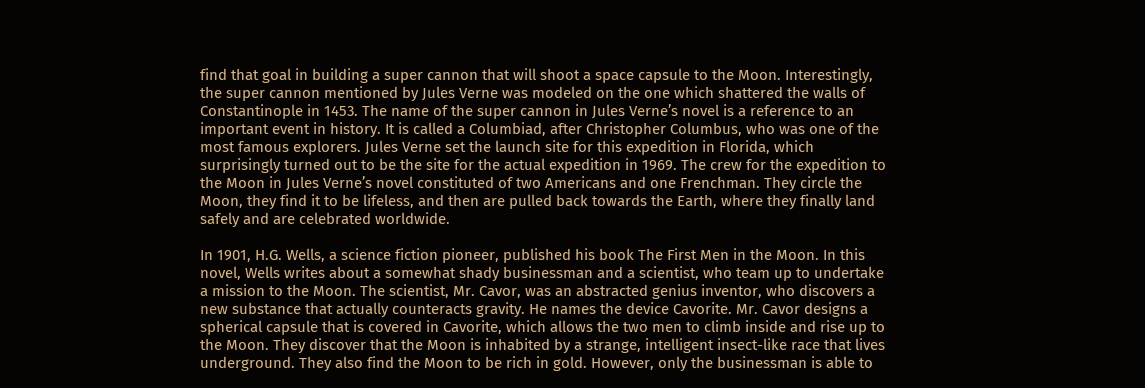find that goal in building a super cannon that will shoot a space capsule to the Moon. Interestingly, the super cannon mentioned by Jules Verne was modeled on the one which shattered the walls of Constantinople in 1453. The name of the super cannon in Jules Verne’s novel is a reference to an important event in history. It is called a Columbiad, after Christopher Columbus, who was one of the most famous explorers. Jules Verne set the launch site for this expedition in Florida, which surprisingly turned out to be the site for the actual expedition in 1969. The crew for the expedition to the Moon in Jules Verne’s novel constituted of two Americans and one Frenchman. They circle the Moon, they find it to be lifeless, and then are pulled back towards the Earth, where they finally land safely and are celebrated worldwide.

In 1901, H.G. Wells, a science fiction pioneer, published his book The First Men in the Moon. In this novel, Wells writes about a somewhat shady businessman and a scientist, who team up to undertake a mission to the Moon. The scientist, Mr. Cavor, was an abstracted genius inventor, who discovers a new substance that actually counteracts gravity. He names the device Cavorite. Mr. Cavor designs a spherical capsule that is covered in Cavorite, which allows the two men to climb inside and rise up to the Moon. They discover that the Moon is inhabited by a strange, intelligent insect-like race that lives underground. They also find the Moon to be rich in gold. However, only the businessman is able to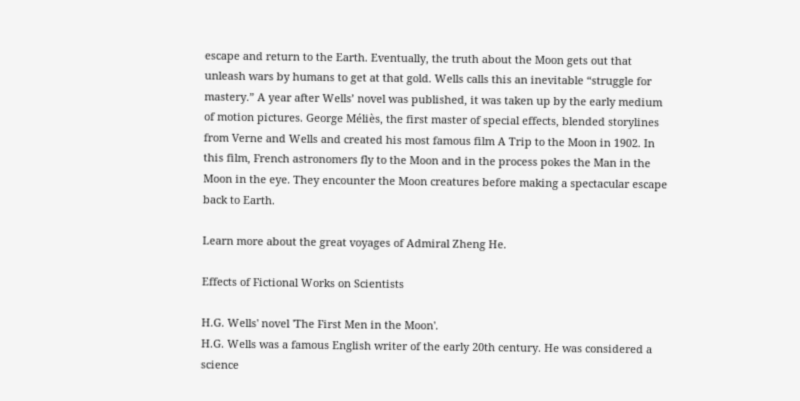escape and return to the Earth. Eventually, the truth about the Moon gets out that unleash wars by humans to get at that gold. Wells calls this an inevitable “struggle for mastery.” A year after Wells’ novel was published, it was taken up by the early medium of motion pictures. George Méliès, the first master of special effects, blended storylines from Verne and Wells and created his most famous film A Trip to the Moon in 1902. In this film, French astronomers fly to the Moon and in the process pokes the Man in the Moon in the eye. They encounter the Moon creatures before making a spectacular escape back to Earth.

Learn more about the great voyages of Admiral Zheng He.

Effects of Fictional Works on Scientists

H.G. Wells' novel 'The First Men in the Moon'.
H.G. Wells was a famous English writer of the early 20th century. He was considered a science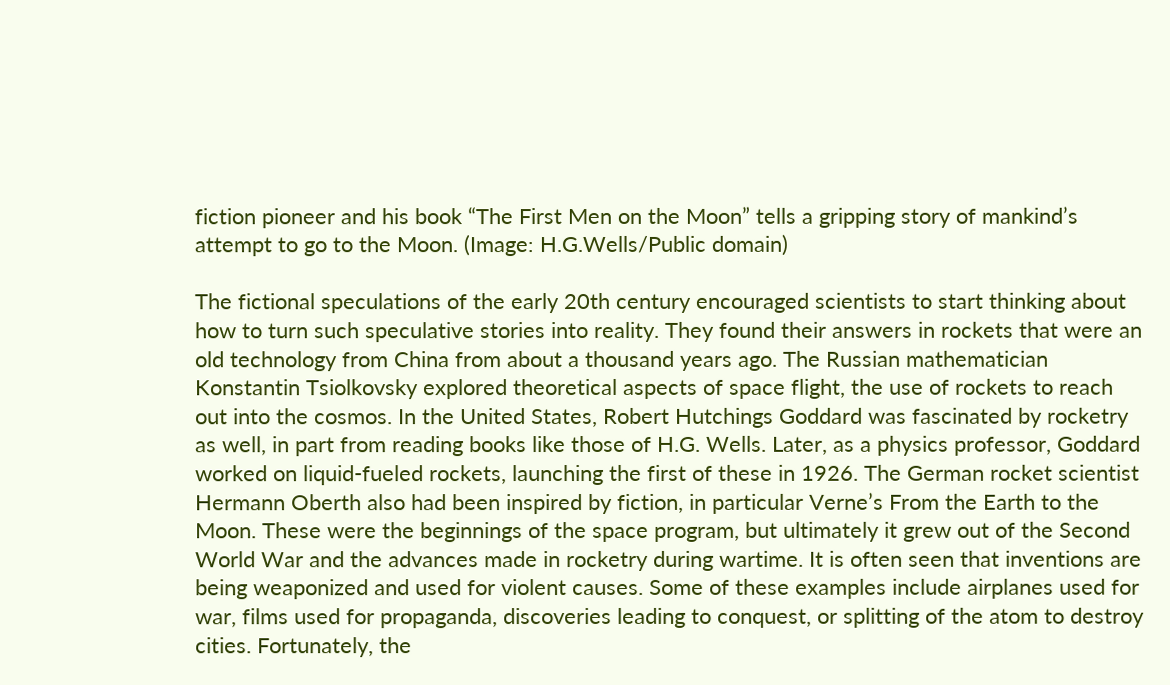fiction pioneer and his book “The First Men on the Moon” tells a gripping story of mankind’s attempt to go to the Moon. (Image: H.G.Wells/Public domain)

The fictional speculations of the early 20th century encouraged scientists to start thinking about how to turn such speculative stories into reality. They found their answers in rockets that were an old technology from China from about a thousand years ago. The Russian mathematician Konstantin Tsiolkovsky explored theoretical aspects of space flight, the use of rockets to reach out into the cosmos. In the United States, Robert Hutchings Goddard was fascinated by rocketry as well, in part from reading books like those of H.G. Wells. Later, as a physics professor, Goddard worked on liquid-fueled rockets, launching the first of these in 1926. The German rocket scientist Hermann Oberth also had been inspired by fiction, in particular Verne’s From the Earth to the Moon. These were the beginnings of the space program, but ultimately it grew out of the Second World War and the advances made in rocketry during wartime. It is often seen that inventions are being weaponized and used for violent causes. Some of these examples include airplanes used for war, films used for propaganda, discoveries leading to conquest, or splitting of the atom to destroy cities. Fortunately, the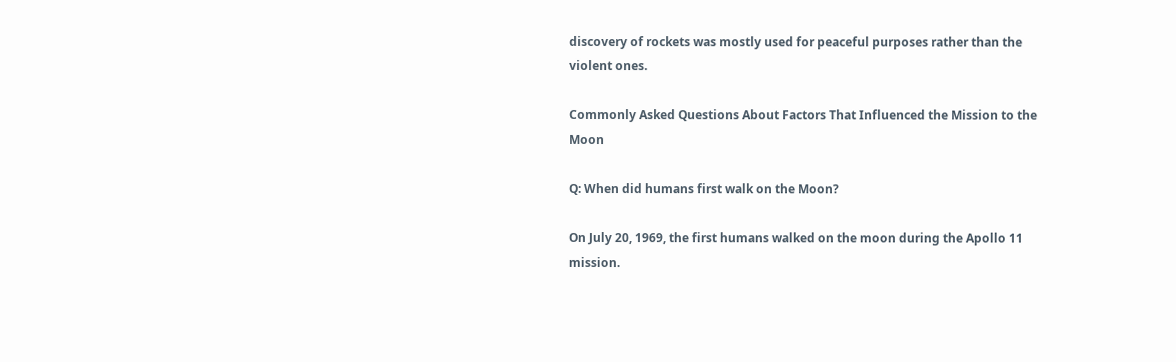discovery of rockets was mostly used for peaceful purposes rather than the violent ones.

Commonly Asked Questions About Factors That Influenced the Mission to the Moon

Q: When did humans first walk on the Moon?

On July 20, 1969, the first humans walked on the moon during the Apollo 11 mission.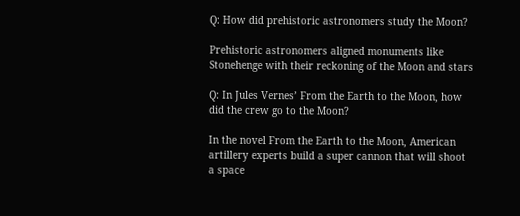Q: How did prehistoric astronomers study the Moon?

Prehistoric astronomers aligned monuments like Stonehenge with their reckoning of the Moon and stars

Q: In Jules Vernes’ From the Earth to the Moon, how did the crew go to the Moon?

In the novel From the Earth to the Moon, American artillery experts build a super cannon that will shoot a space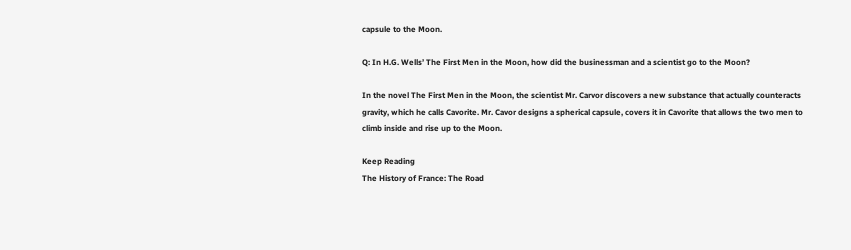capsule to the Moon.

Q: In H.G. Wells’ The First Men in the Moon, how did the businessman and a scientist go to the Moon?

In the novel The First Men in the Moon, the scientist Mr. Carvor discovers a new substance that actually counteracts gravity, which he calls Cavorite. Mr. Cavor designs a spherical capsule, covers it in Cavorite that allows the two men to climb inside and rise up to the Moon.

Keep Reading
The History of France: The Road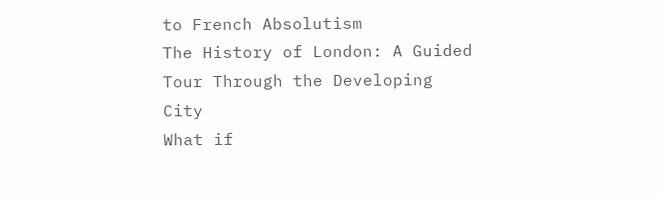to French Absolutism
The History of London: A Guided Tour Through the Developing City
What if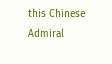this Chinese Admiral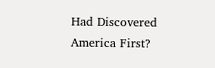Had Discovered America First?